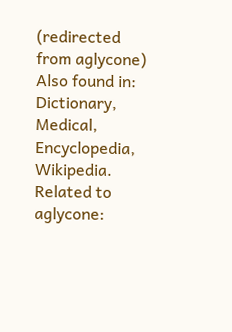(redirected from aglycone)
Also found in: Dictionary, Medical, Encyclopedia, Wikipedia.
Related to aglycone: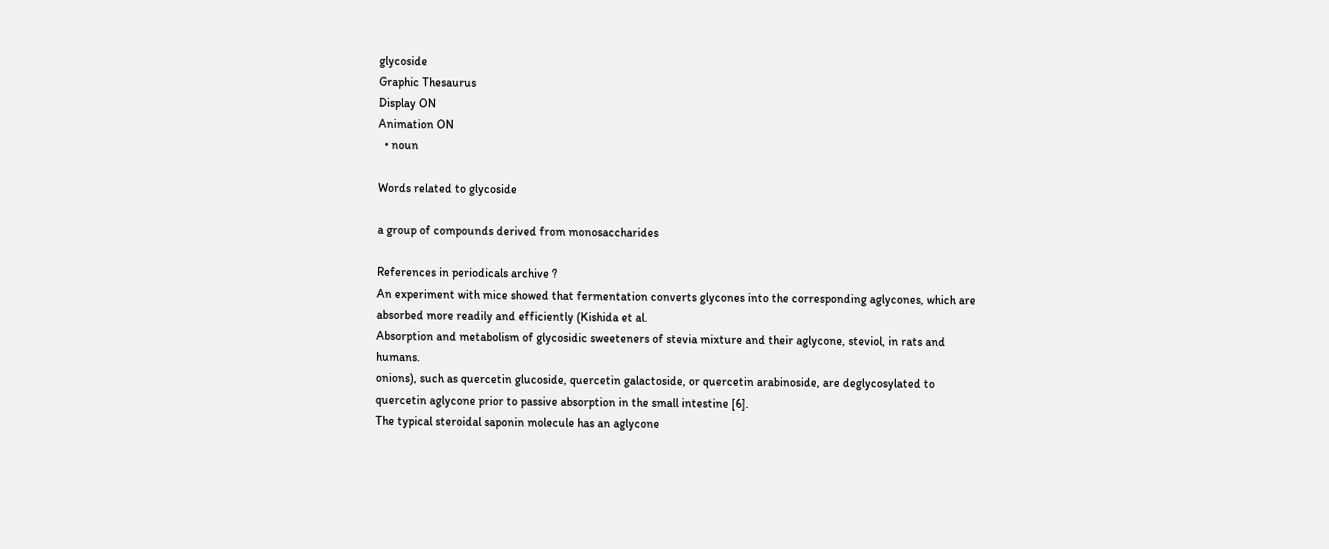glycoside
Graphic Thesaurus
Display ON
Animation ON
  • noun

Words related to glycoside

a group of compounds derived from monosaccharides

References in periodicals archive ?
An experiment with mice showed that fermentation converts glycones into the corresponding aglycones, which are absorbed more readily and efficiently (Kishida et al.
Absorption and metabolism of glycosidic sweeteners of stevia mixture and their aglycone, steviol, in rats and humans.
onions), such as quercetin glucoside, quercetin galactoside, or quercetin arabinoside, are deglycosylated to quercetin aglycone prior to passive absorption in the small intestine [6].
The typical steroidal saponin molecule has an aglycone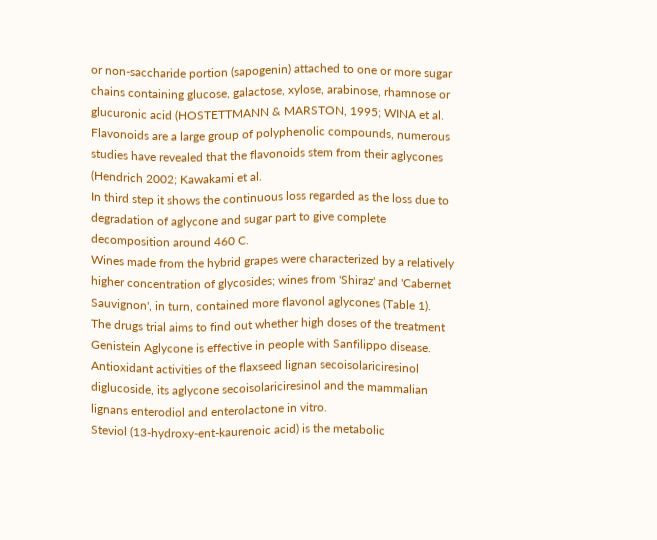or non-saccharide portion (sapogenin) attached to one or more sugar chains containing glucose, galactose, xylose, arabinose, rhamnose or glucuronic acid (HOSTETTMANN & MARSTON, 1995; WINA et al.
Flavonoids are a large group of polyphenolic compounds, numerous studies have revealed that the flavonoids stem from their aglycones (Hendrich 2002; Kawakami et al.
In third step it shows the continuous loss regarded as the loss due to degradation of aglycone and sugar part to give complete decomposition around 460 C.
Wines made from the hybrid grapes were characterized by a relatively higher concentration of glycosides; wines from 'Shiraz' and 'Cabernet Sauvignon', in turn, contained more flavonol aglycones (Table 1).
The drugs trial aims to find out whether high doses of the treatment Genistein Aglycone is effective in people with Sanfilippo disease.
Antioxidant activities of the flaxseed lignan secoisolariciresinol diglucoside, its aglycone secoisolariciresinol and the mammalian lignans enterodiol and enterolactone in vitro.
Steviol (13-hydroxy-ent-kaurenoic acid) is the metabolic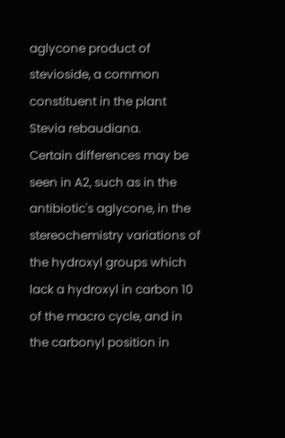aglycone product of stevioside, a common constituent in the plant Stevia rebaudiana.
Certain differences may be seen in A2, such as in the antibiotic's aglycone, in the stereochemistry variations of the hydroxyl groups which lack a hydroxyl in carbon 10 of the macro cycle, and in the carbonyl position in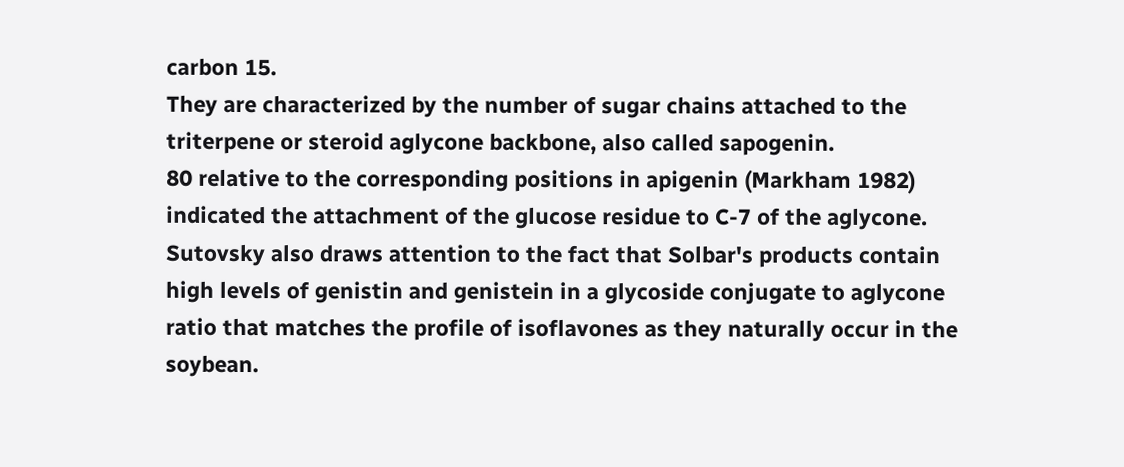carbon 15.
They are characterized by the number of sugar chains attached to the triterpene or steroid aglycone backbone, also called sapogenin.
80 relative to the corresponding positions in apigenin (Markham 1982) indicated the attachment of the glucose residue to C-7 of the aglycone.
Sutovsky also draws attention to the fact that Solbar's products contain high levels of genistin and genistein in a glycoside conjugate to aglycone ratio that matches the profile of isoflavones as they naturally occur in the soybean.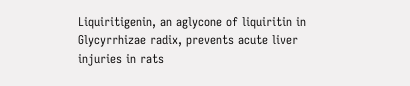Liquiritigenin, an aglycone of liquiritin in Glycyrrhizae radix, prevents acute liver injuries in rats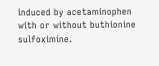induced by acetaminophen with or without buthionine sulfoximine.